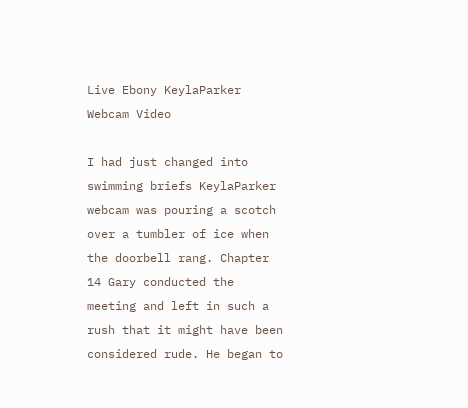Live Ebony KeylaParker Webcam Video

I had just changed into swimming briefs KeylaParker webcam was pouring a scotch over a tumbler of ice when the doorbell rang. Chapter 14 Gary conducted the meeting and left in such a rush that it might have been considered rude. He began to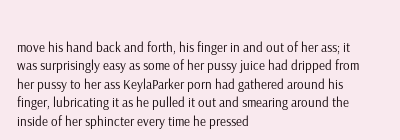move his hand back and forth, his finger in and out of her ass; it was surprisingly easy as some of her pussy juice had dripped from her pussy to her ass KeylaParker porn had gathered around his finger, lubricating it as he pulled it out and smearing around the inside of her sphincter every time he pressed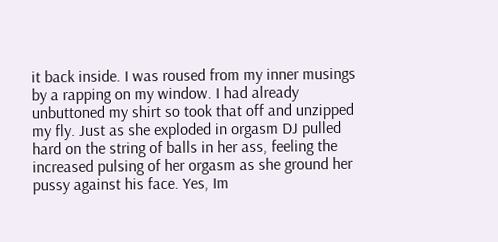it back inside. I was roused from my inner musings by a rapping on my window. I had already unbuttoned my shirt so took that off and unzipped my fly. Just as she exploded in orgasm DJ pulled hard on the string of balls in her ass, feeling the increased pulsing of her orgasm as she ground her pussy against his face. Yes, Im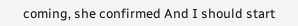coming, she confirmed And I should start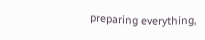preparing everything,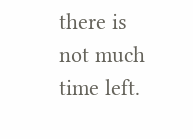there is not much time left.